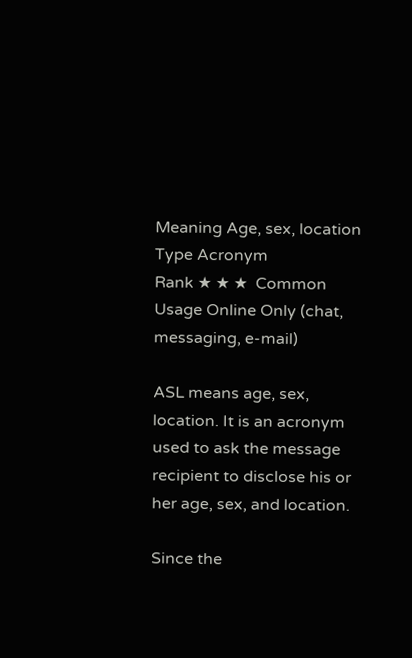Meaning Age, sex, location
Type Acronym
Rank ★ ★ ★  Common
Usage Online Only (chat, messaging, e-mail)

ASL means age, sex, location. It is an acronym used to ask the message recipient to disclose his or her age, sex, and location.

Since the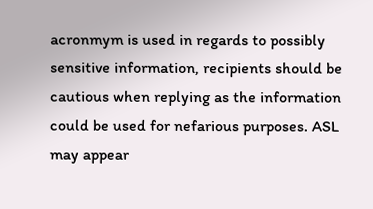acronmym is used in regards to possibly sensitive information, recipients should be cautious when replying as the information could be used for nefarious purposes. ASL may appear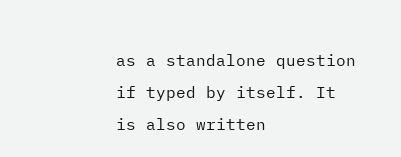as a standalone question if typed by itself. It is also written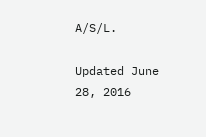A/S/L.

Updated June 28, 2016